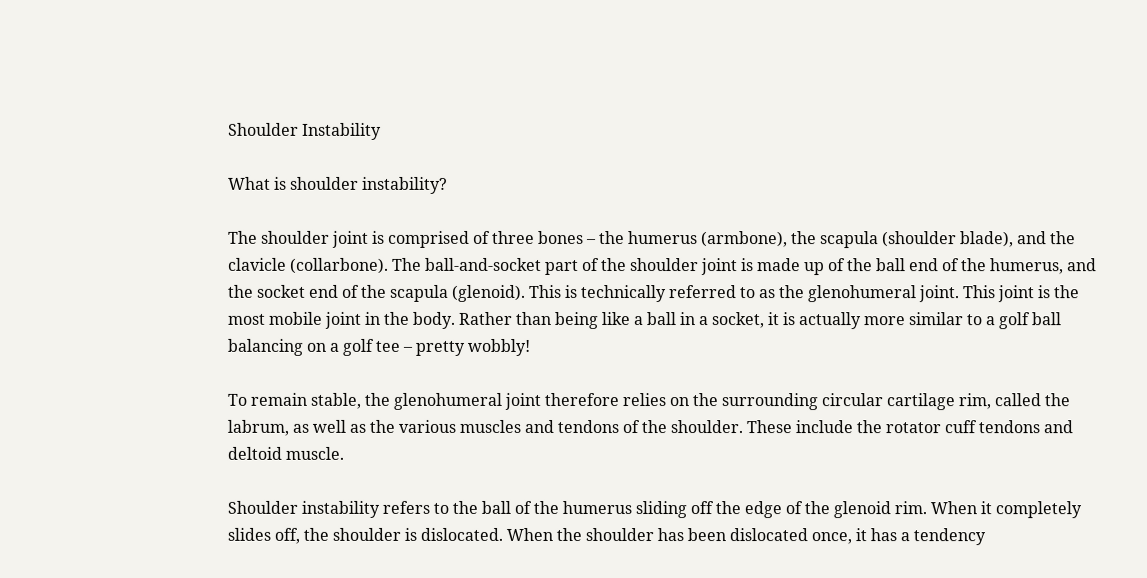Shoulder Instability

What is shoulder instability?

The shoulder joint is comprised of three bones – the humerus (armbone), the scapula (shoulder blade), and the clavicle (collarbone). The ball-and-socket part of the shoulder joint is made up of the ball end of the humerus, and the socket end of the scapula (glenoid). This is technically referred to as the glenohumeral joint. This joint is the most mobile joint in the body. Rather than being like a ball in a socket, it is actually more similar to a golf ball balancing on a golf tee – pretty wobbly!

To remain stable, the glenohumeral joint therefore relies on the surrounding circular cartilage rim, called the labrum, as well as the various muscles and tendons of the shoulder. These include the rotator cuff tendons and deltoid muscle.

Shoulder instability refers to the ball of the humerus sliding off the edge of the glenoid rim. When it completely slides off, the shoulder is dislocated. When the shoulder has been dislocated once, it has a tendency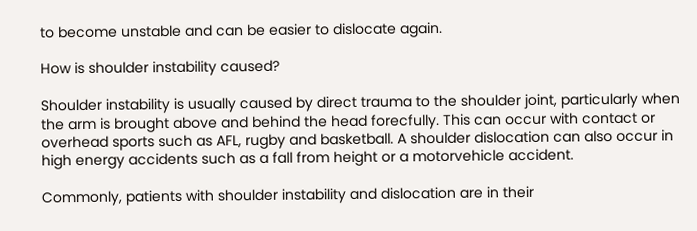to become unstable and can be easier to dislocate again.

How is shoulder instability caused?

Shoulder instability is usually caused by direct trauma to the shoulder joint, particularly when the arm is brought above and behind the head forecfully. This can occur with contact or overhead sports such as AFL, rugby and basketball. A shoulder dislocation can also occur in high energy accidents such as a fall from height or a motorvehicle accident.

Commonly, patients with shoulder instability and dislocation are in their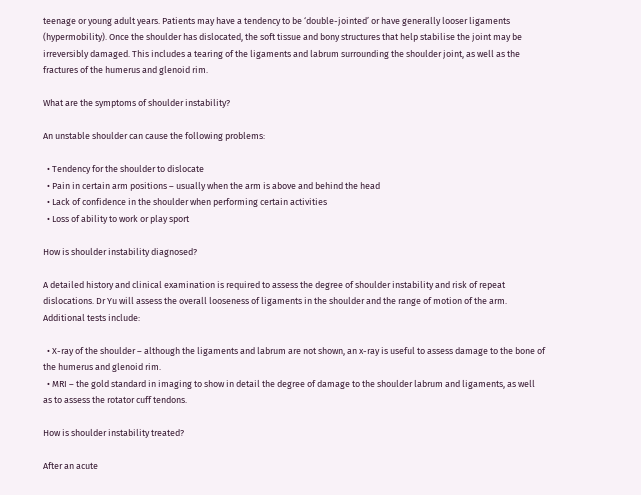teenage or young adult years. Patients may have a tendency to be ‘double-jointed’ or have generally looser ligaments (hypermobility). Once the shoulder has dislocated, the soft tissue and bony structures that help stabilise the joint may be irreversibly damaged. This includes a tearing of the ligaments and labrum surrounding the shoulder joint, as well as the fractures of the humerus and glenoid rim.

What are the symptoms of shoulder instability?

An unstable shoulder can cause the following problems:

  • Tendency for the shoulder to dislocate
  • Pain in certain arm positions – usually when the arm is above and behind the head
  • Lack of confidence in the shoulder when performing certain activities
  • Loss of ability to work or play sport

How is shoulder instability diagnosed?

A detailed history and clinical examination is required to assess the degree of shoulder instability and risk of repeat dislocations. Dr Yu will assess the overall looseness of ligaments in the shoulder and the range of motion of the arm. Additional tests include:

  • X-ray of the shoulder – although the ligaments and labrum are not shown, an x-ray is useful to assess damage to the bone of the humerus and glenoid rim.
  • MRI – the gold standard in imaging to show in detail the degree of damage to the shoulder labrum and ligaments, as well as to assess the rotator cuff tendons.

How is shoulder instability treated?

After an acute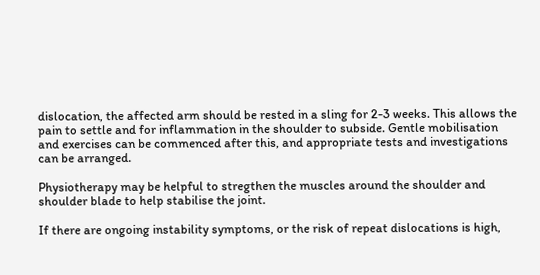dislocation, the affected arm should be rested in a sling for 2-3 weeks. This allows the pain to settle and for inflammation in the shoulder to subside. Gentle mobilisation and exercises can be commenced after this, and appropriate tests and investigations can be arranged.

Physiotherapy may be helpful to stregthen the muscles around the shoulder and shoulder blade to help stabilise the joint.

If there are ongoing instability symptoms, or the risk of repeat dislocations is high,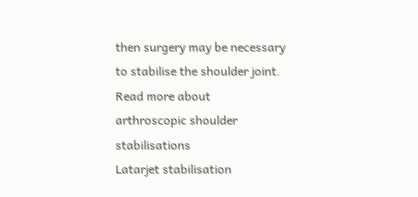then surgery may be necessary to stabilise the shoulder joint. Read more about
arthroscopic shoulder stabilisations
Latarjet stabilisation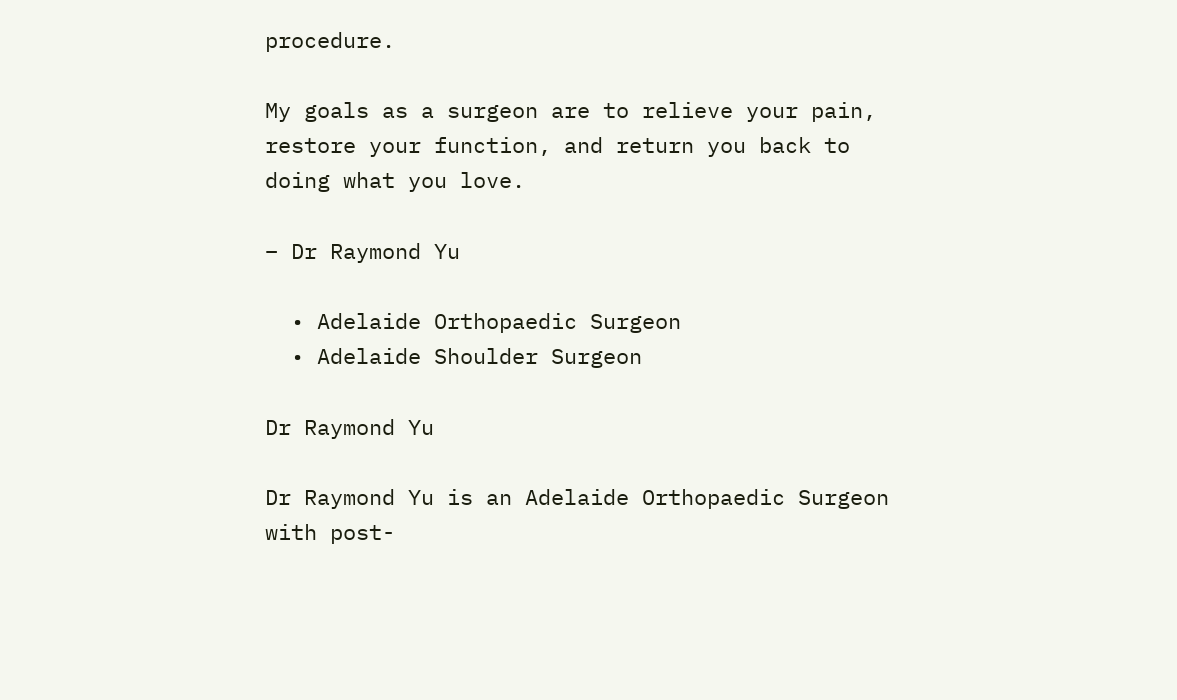procedure.

My goals as a surgeon are to relieve your pain, restore your function, and return you back to doing what you love.

– Dr Raymond Yu

  • Adelaide Orthopaedic Surgeon
  • Adelaide Shoulder Surgeon

Dr Raymond Yu

Dr Raymond Yu is an Adelaide Orthopaedic Surgeon with post-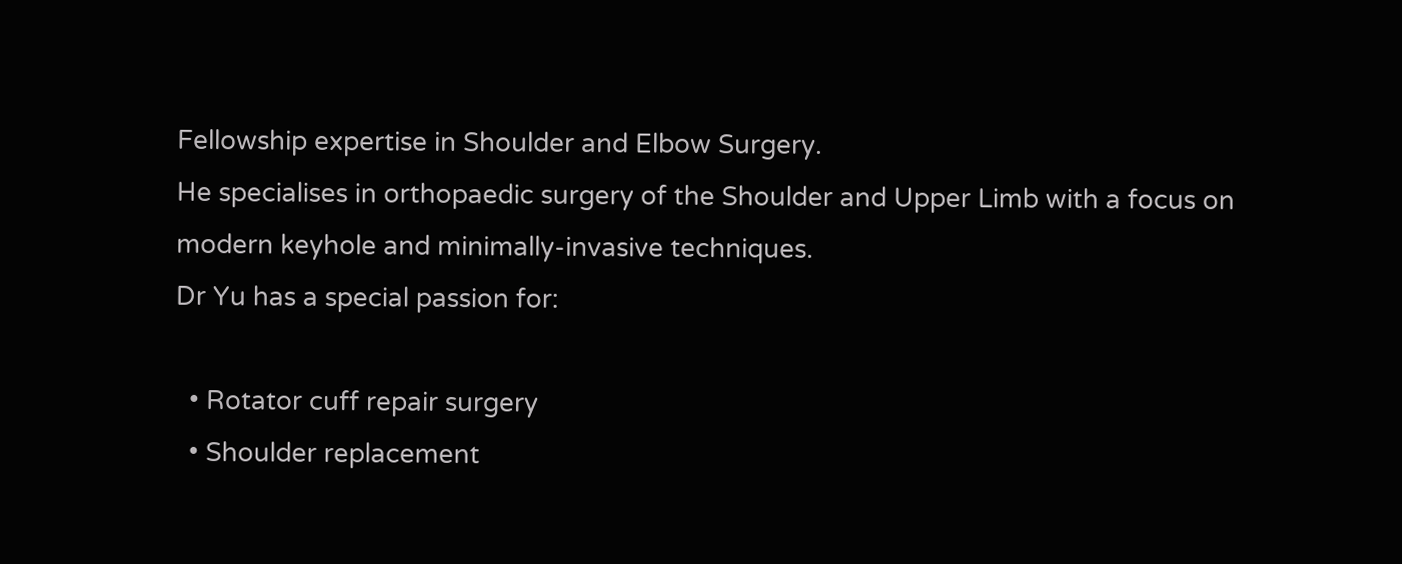Fellowship expertise in Shoulder and Elbow Surgery.
He specialises in orthopaedic surgery of the Shoulder and Upper Limb with a focus on modern keyhole and minimally-invasive techniques.
Dr Yu has a special passion for:

  • Rotator cuff repair surgery
  • Shoulder replacement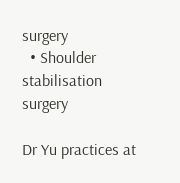surgery
  • Shoulder stabilisation surgery

Dr Yu practices at